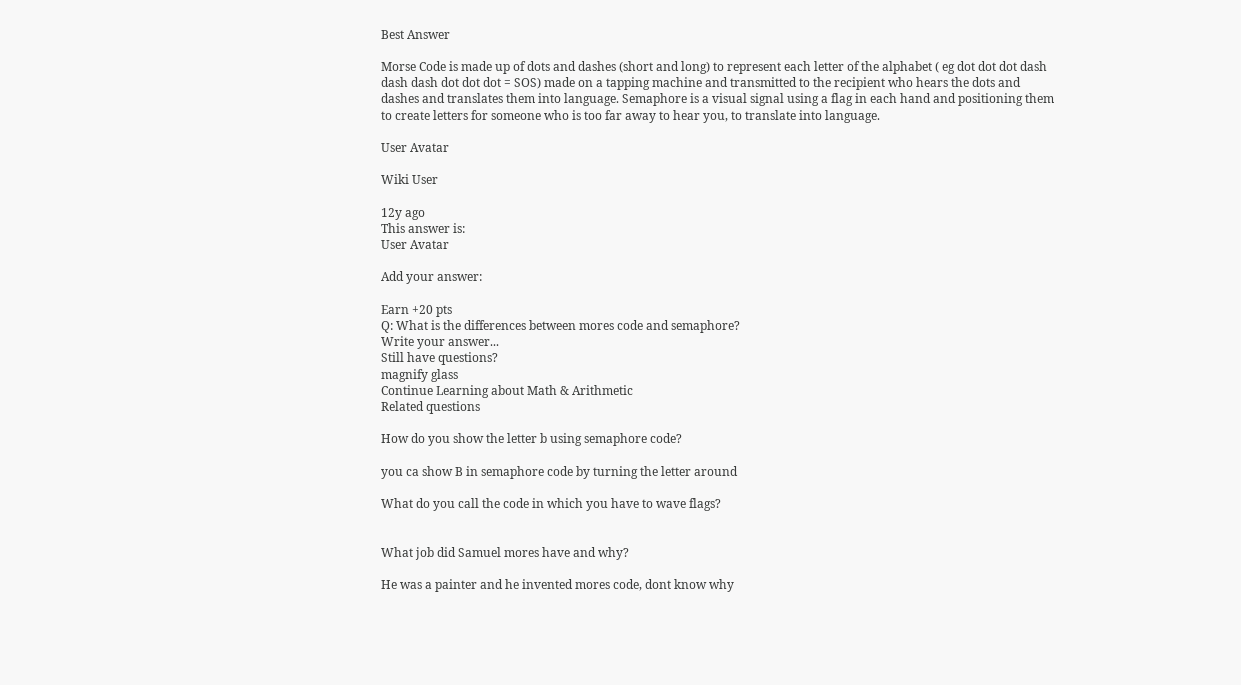Best Answer

Morse Code is made up of dots and dashes (short and long) to represent each letter of the alphabet ( eg dot dot dot dash dash dash dot dot dot = SOS) made on a tapping machine and transmitted to the recipient who hears the dots and dashes and translates them into language. Semaphore is a visual signal using a flag in each hand and positioning them to create letters for someone who is too far away to hear you, to translate into language.

User Avatar

Wiki User

12y ago
This answer is:
User Avatar

Add your answer:

Earn +20 pts
Q: What is the differences between mores code and semaphore?
Write your answer...
Still have questions?
magnify glass
Continue Learning about Math & Arithmetic
Related questions

How do you show the letter b using semaphore code?

you ca show B in semaphore code by turning the letter around

What do you call the code in which you have to wave flags?


What job did Samuel mores have and why?

He was a painter and he invented mores code, dont know why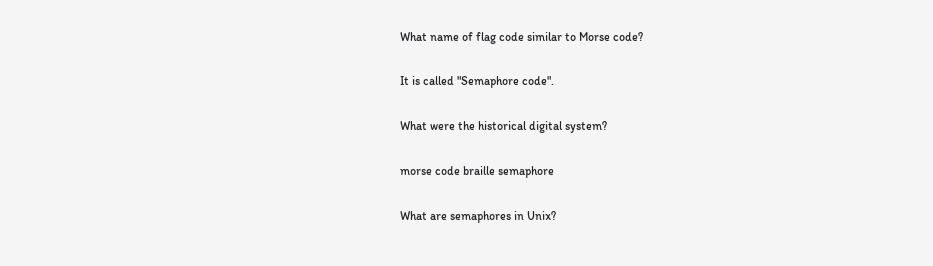What name of flag code similar to Morse code?

It is called "Semaphore code".

What were the historical digital system?

morse code braille semaphore

What are semaphores in Unix?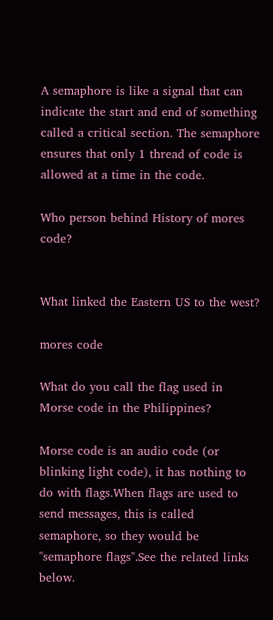A semaphore is like a signal that can indicate the start and end of something called a critical section. The semaphore ensures that only 1 thread of code is allowed at a time in the code.

Who person behind History of mores code?


What linked the Eastern US to the west?

mores code

What do you call the flag used in Morse code in the Philippines?

Morse code is an audio code (or blinking light code), it has nothing to do with flags.When flags are used to send messages, this is called semaphore, so they would be "semaphore flags".See the related links below.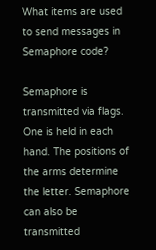What items are used to send messages in Semaphore code?

Semaphore is transmitted via flags. One is held in each hand. The positions of the arms determine the letter. Semaphore can also be transmitted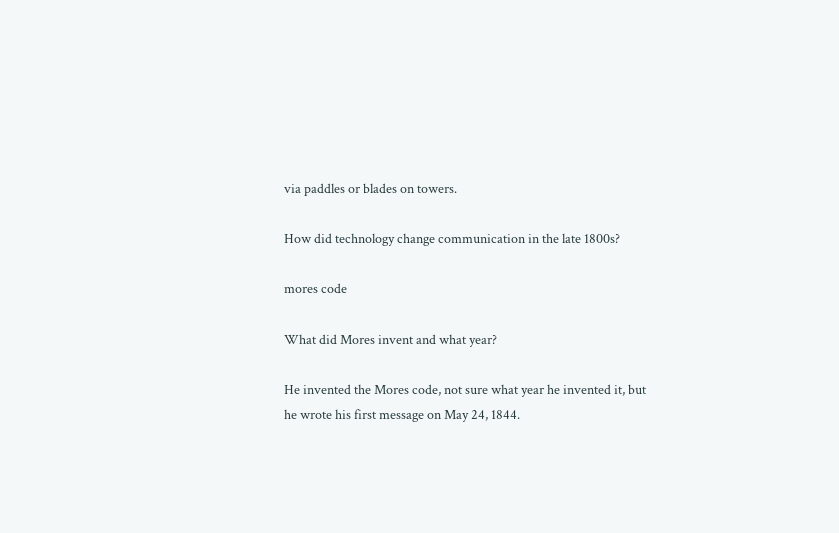via paddles or blades on towers.

How did technology change communication in the late 1800s?

mores code

What did Mores invent and what year?

He invented the Mores code, not sure what year he invented it, but he wrote his first message on May 24, 1844.